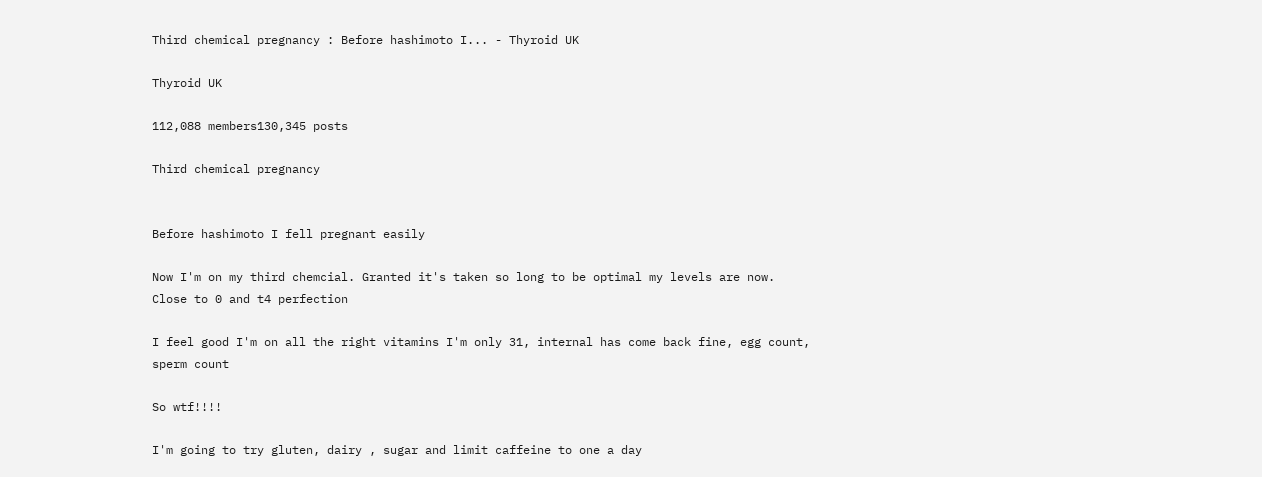Third chemical pregnancy : Before hashimoto I... - Thyroid UK

Thyroid UK

112,088 members130,345 posts

Third chemical pregnancy


Before hashimoto I fell pregnant easily

Now I'm on my third chemcial. Granted it's taken so long to be optimal my levels are now. Close to 0 and t4 perfection

I feel good I'm on all the right vitamins I'm only 31, internal has come back fine, egg count, sperm count

So wtf!!!!

I'm going to try gluten, dairy , sugar and limit caffeine to one a day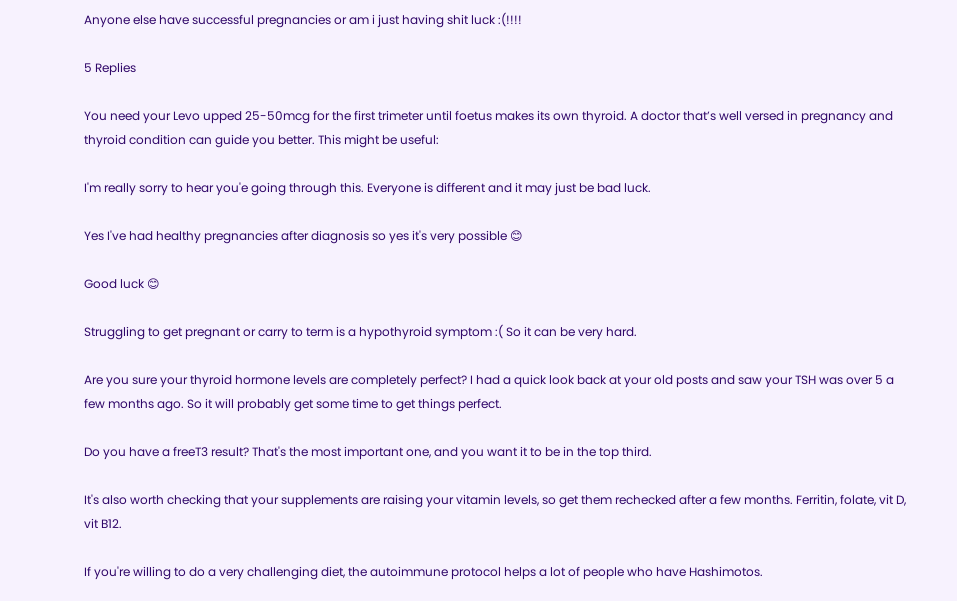Anyone else have successful pregnancies or am i just having shit luck :(!!!!

5 Replies

You need your Levo upped 25-50mcg for the first trimeter until foetus makes its own thyroid. A doctor that’s well versed in pregnancy and thyroid condition can guide you better. This might be useful:

I'm really sorry to hear you'e going through this. Everyone is different and it may just be bad luck.

Yes I've had healthy pregnancies after diagnosis so yes it's very possible 😊

Good luck 😊

Struggling to get pregnant or carry to term is a hypothyroid symptom :( So it can be very hard.

Are you sure your thyroid hormone levels are completely perfect? I had a quick look back at your old posts and saw your TSH was over 5 a few months ago. So it will probably get some time to get things perfect.

Do you have a freeT3 result? That's the most important one, and you want it to be in the top third.

It's also worth checking that your supplements are raising your vitamin levels, so get them rechecked after a few months. Ferritin, folate, vit D, vit B12.

If you're willing to do a very challenging diet, the autoimmune protocol helps a lot of people who have Hashimotos.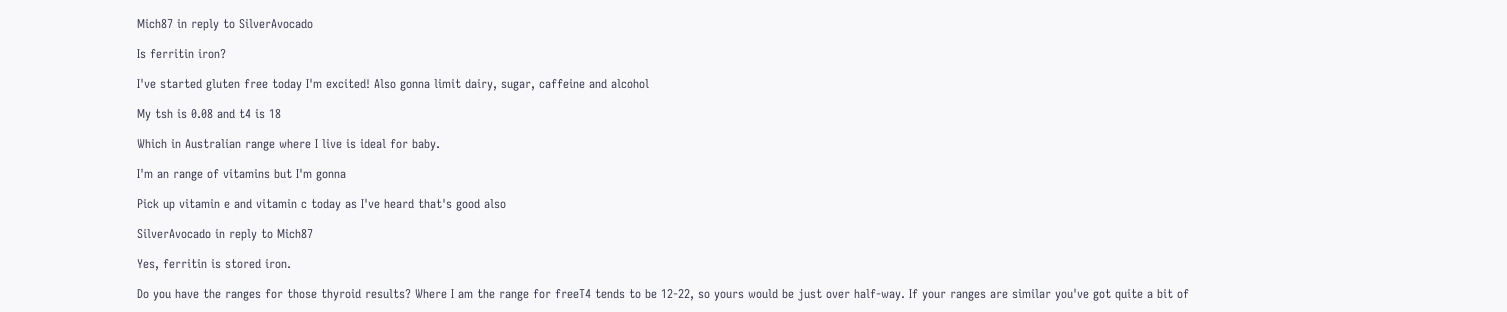Mich87 in reply to SilverAvocado

Is ferritin iron?

I've started gluten free today I'm excited! Also gonna limit dairy, sugar, caffeine and alcohol

My tsh is 0.08 and t4 is 18

Which in Australian range where I live is ideal for baby.

I'm an range of vitamins but I'm gonna

Pick up vitamin e and vitamin c today as I've heard that's good also

SilverAvocado in reply to Mich87

Yes, ferritin is stored iron.

Do you have the ranges for those thyroid results? Where I am the range for freeT4 tends to be 12-22, so yours would be just over half-way. If your ranges are similar you've got quite a bit of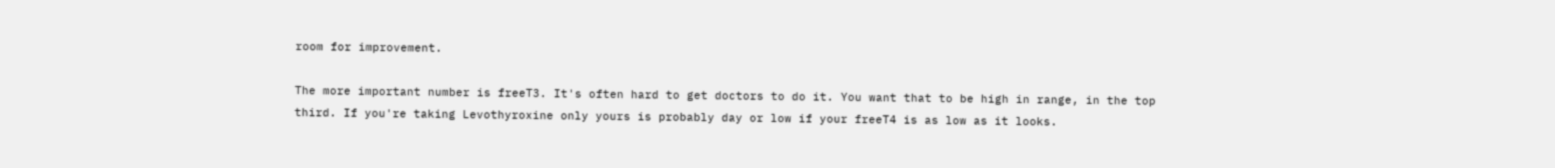room for improvement.

The more important number is freeT3. It's often hard to get doctors to do it. You want that to be high in range, in the top third. If you're taking Levothyroxine only yours is probably day or low if your freeT4 is as low as it looks.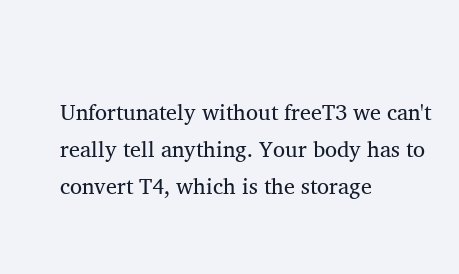Unfortunately without freeT3 we can't really tell anything. Your body has to convert T4, which is the storage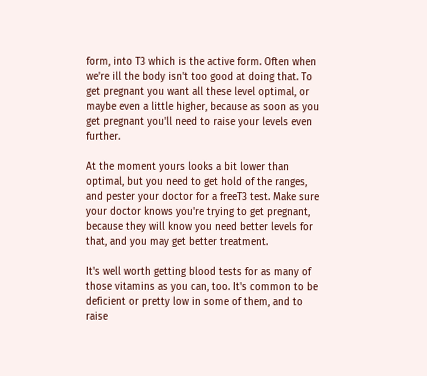form, into T3 which is the active form. Often when we're ill the body isn't too good at doing that. To get pregnant you want all these level optimal, or maybe even a little higher, because as soon as you get pregnant you'll need to raise your levels even further.

At the moment yours looks a bit lower than optimal, but you need to get hold of the ranges, and pester your doctor for a freeT3 test. Make sure your doctor knows you're trying to get pregnant, because they will know you need better levels for that, and you may get better treatment.

It's well worth getting blood tests for as many of those vitamins as you can, too. It's common to be deficient or pretty low in some of them, and to raise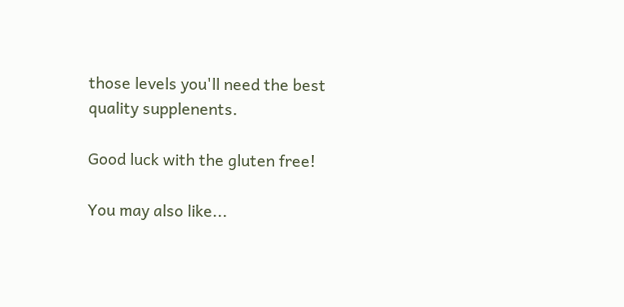those levels you'll need the best quality supplenents.

Good luck with the gluten free!

You may also like...